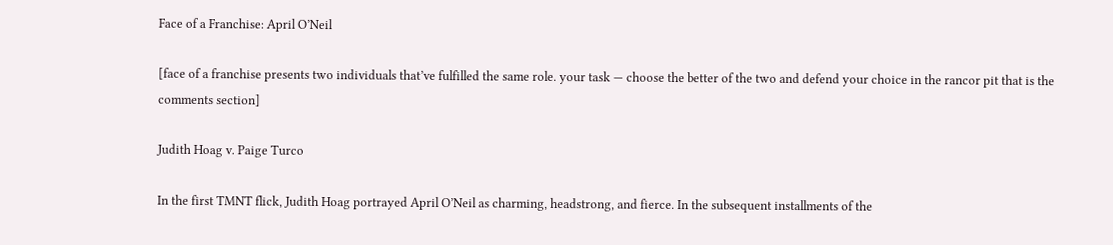Face of a Franchise: April O’Neil

[face of a franchise presents two individuals that’ve fulfilled the same role. your task — choose the better of the two and defend your choice in the rancor pit that is the comments section]

Judith Hoag v. Paige Turco

In the first TMNT flick, Judith Hoag portrayed April O’Neil as charming, headstrong, and fierce. In the subsequent installments of the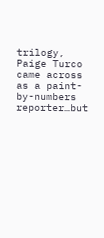trilogy, Paige Turco came across as a paint-by-numbers reporter…but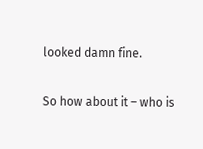looked damn fine.

So how about it – who is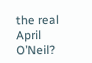the real April O’Neil?